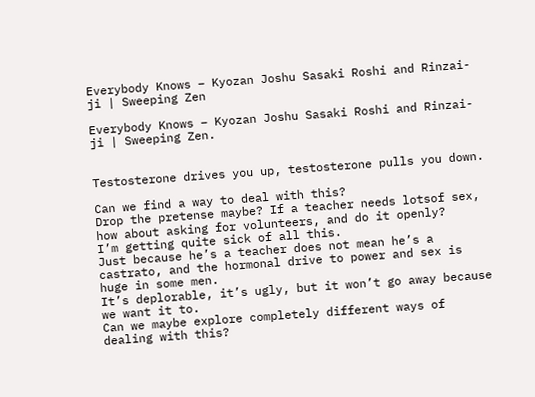Everybody Knows – Kyozan Joshu Sasaki Roshi and Rinzai-ji | Sweeping Zen

Everybody Knows – Kyozan Joshu Sasaki Roshi and Rinzai-ji | Sweeping Zen.


Testosterone drives you up, testosterone pulls you down.

Can we find a way to deal with this?
Drop the pretense maybe? If a teacher needs lotsof sex, how about asking for volunteers, and do it openly?
I’m getting quite sick of all this.
Just because he’s a teacher does not mean he’s a castrato, and the hormonal drive to power and sex is huge in some men.
It’s deplorable, it’s ugly, but it won’t go away because we want it to.
Can we maybe explore completely different ways of dealing with this?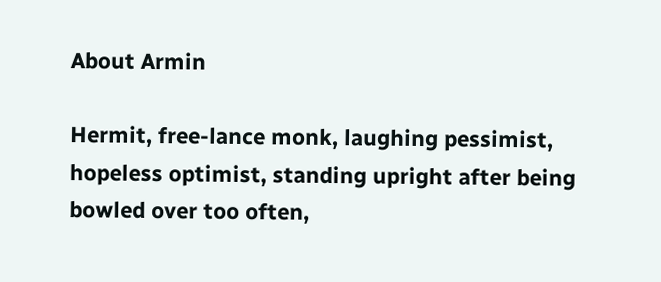About Armin

Hermit, free-lance monk, laughing pessimist, hopeless optimist, standing upright after being bowled over too often,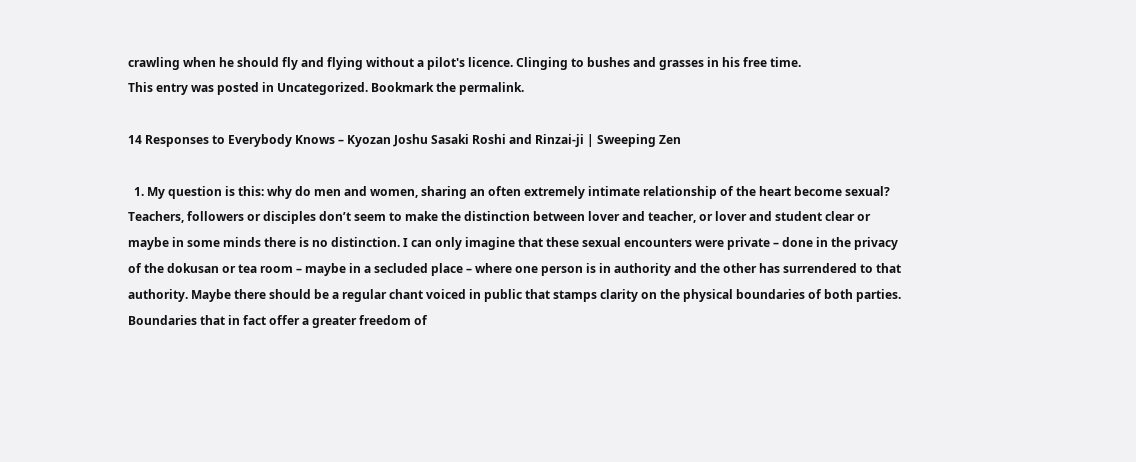crawling when he should fly and flying without a pilot's licence. Clinging to bushes and grasses in his free time.
This entry was posted in Uncategorized. Bookmark the permalink.

14 Responses to Everybody Knows – Kyozan Joshu Sasaki Roshi and Rinzai-ji | Sweeping Zen

  1. My question is this: why do men and women, sharing an often extremely intimate relationship of the heart become sexual? Teachers, followers or disciples don’t seem to make the distinction between lover and teacher, or lover and student clear or maybe in some minds there is no distinction. I can only imagine that these sexual encounters were private – done in the privacy of the dokusan or tea room – maybe in a secluded place – where one person is in authority and the other has surrendered to that authority. Maybe there should be a regular chant voiced in public that stamps clarity on the physical boundaries of both parties. Boundaries that in fact offer a greater freedom of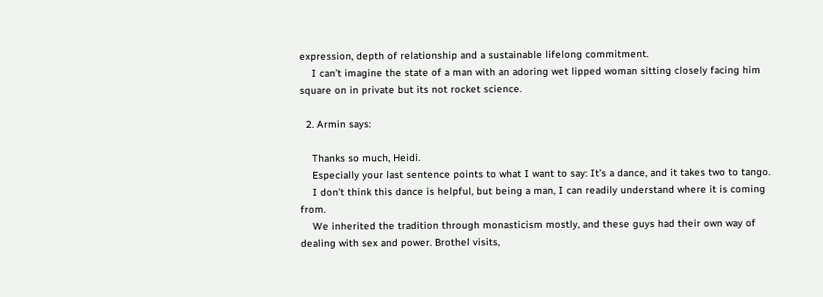expression, depth of relationship and a sustainable lifelong commitment.
    I can’t imagine the state of a man with an adoring wet lipped woman sitting closely facing him square on in private but its not rocket science.

  2. Armin says:

    Thanks so much, Heidi.
    Especially your last sentence points to what I want to say: It’s a dance, and it takes two to tango.
    I don’t think this dance is helpful, but being a man, I can readily understand where it is coming from.
    We inherited the tradition through monasticism mostly, and these guys had their own way of dealing with sex and power. Brothel visits,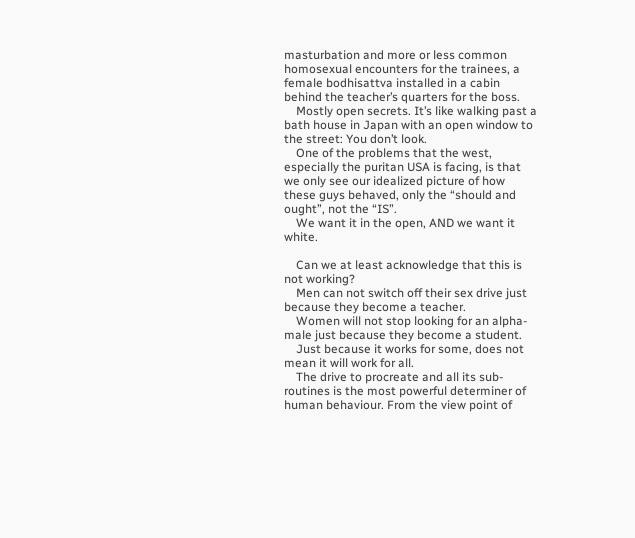masturbation and more or less common homosexual encounters for the trainees, a female bodhisattva installed in a cabin behind the teacher’s quarters for the boss.
    Mostly open secrets. It’s like walking past a bath house in Japan with an open window to the street: You don’t look.
    One of the problems that the west, especially the puritan USA is facing, is that we only see our idealized picture of how these guys behaved, only the “should and ought”, not the “IS”.
    We want it in the open, AND we want it white.

    Can we at least acknowledge that this is not working?
    Men can not switch off their sex drive just because they become a teacher.
    Women will not stop looking for an alpha-male just because they become a student.
    Just because it works for some, does not mean it will work for all.
    The drive to procreate and all its sub-routines is the most powerful determiner of human behaviour. From the view point of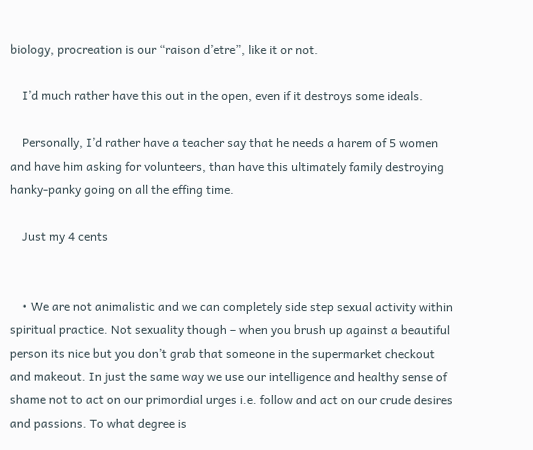biology, procreation is our “raison d’etre”, like it or not.

    I’d much rather have this out in the open, even if it destroys some ideals.

    Personally, I’d rather have a teacher say that he needs a harem of 5 women and have him asking for volunteers, than have this ultimately family destroying hanky-panky going on all the effing time.

    Just my 4 cents


    • We are not animalistic and we can completely side step sexual activity within spiritual practice. Not sexuality though – when you brush up against a beautiful person its nice but you don’t grab that someone in the supermarket checkout and makeout. In just the same way we use our intelligence and healthy sense of shame not to act on our primordial urges i.e. follow and act on our crude desires and passions. To what degree is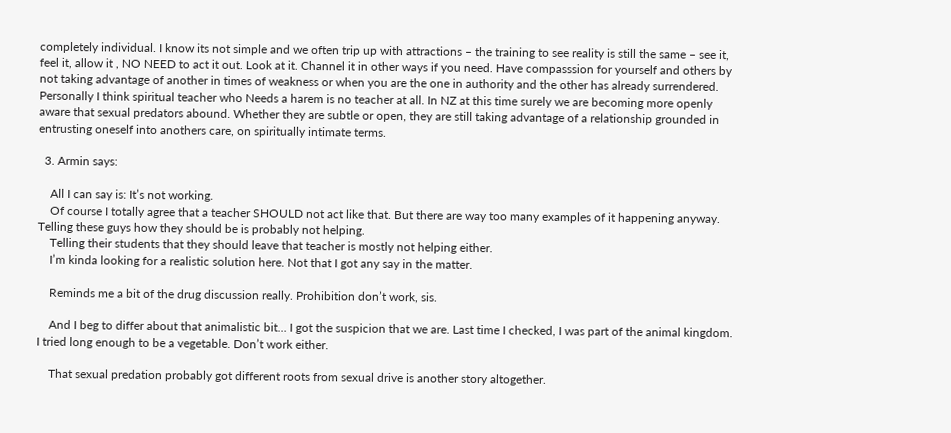completely individual. I know its not simple and we often trip up with attractions – the training to see reality is still the same – see it, feel it, allow it , NO NEED to act it out. Look at it. Channel it in other ways if you need. Have compasssion for yourself and others by not taking advantage of another in times of weakness or when you are the one in authority and the other has already surrendered. Personally I think spiritual teacher who Needs a harem is no teacher at all. In NZ at this time surely we are becoming more openly aware that sexual predators abound. Whether they are subtle or open, they are still taking advantage of a relationship grounded in entrusting oneself into anothers care, on spiritually intimate terms.

  3. Armin says:

    All I can say is: It’s not working.
    Of course I totally agree that a teacher SHOULD not act like that. But there are way too many examples of it happening anyway. Telling these guys how they should be is probably not helping.
    Telling their students that they should leave that teacher is mostly not helping either.
    I’m kinda looking for a realistic solution here. Not that I got any say in the matter.

    Reminds me a bit of the drug discussion really. Prohibition don’t work, sis.

    And I beg to differ about that animalistic bit… I got the suspicion that we are. Last time I checked, I was part of the animal kingdom. I tried long enough to be a vegetable. Don’t work either.

    That sexual predation probably got different roots from sexual drive is another story altogether.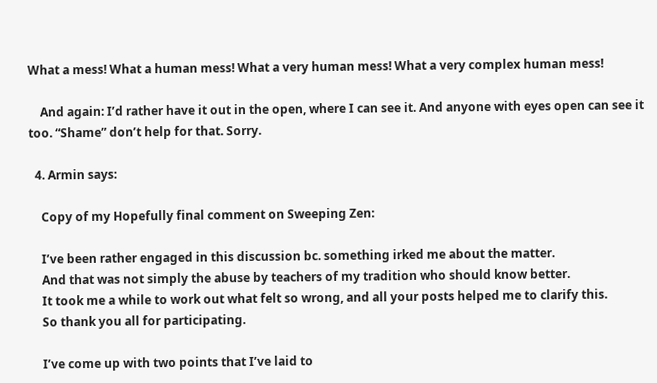What a mess! What a human mess! What a very human mess! What a very complex human mess!

    And again: I’d rather have it out in the open, where I can see it. And anyone with eyes open can see it too. “Shame” don’t help for that. Sorry.

  4. Armin says:

    Copy of my Hopefully final comment on Sweeping Zen:

    I’ve been rather engaged in this discussion bc. something irked me about the matter.
    And that was not simply the abuse by teachers of my tradition who should know better.
    It took me a while to work out what felt so wrong, and all your posts helped me to clarify this.
    So thank you all for participating.

    I’ve come up with two points that I’ve laid to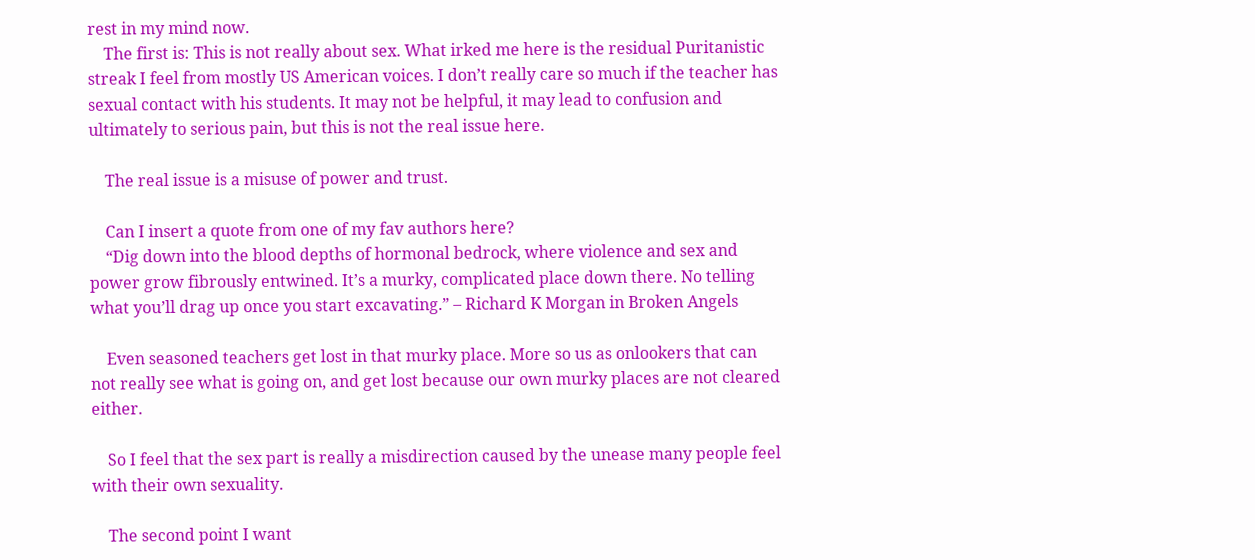rest in my mind now.
    The first is: This is not really about sex. What irked me here is the residual Puritanistic streak I feel from mostly US American voices. I don’t really care so much if the teacher has sexual contact with his students. It may not be helpful, it may lead to confusion and ultimately to serious pain, but this is not the real issue here.

    The real issue is a misuse of power and trust.

    Can I insert a quote from one of my fav authors here?
    “Dig down into the blood depths of hormonal bedrock, where violence and sex and power grow fibrously entwined. It’s a murky, complicated place down there. No telling what you’ll drag up once you start excavating.” – Richard K Morgan in Broken Angels

    Even seasoned teachers get lost in that murky place. More so us as onlookers that can not really see what is going on, and get lost because our own murky places are not cleared either.

    So I feel that the sex part is really a misdirection caused by the unease many people feel with their own sexuality.

    The second point I want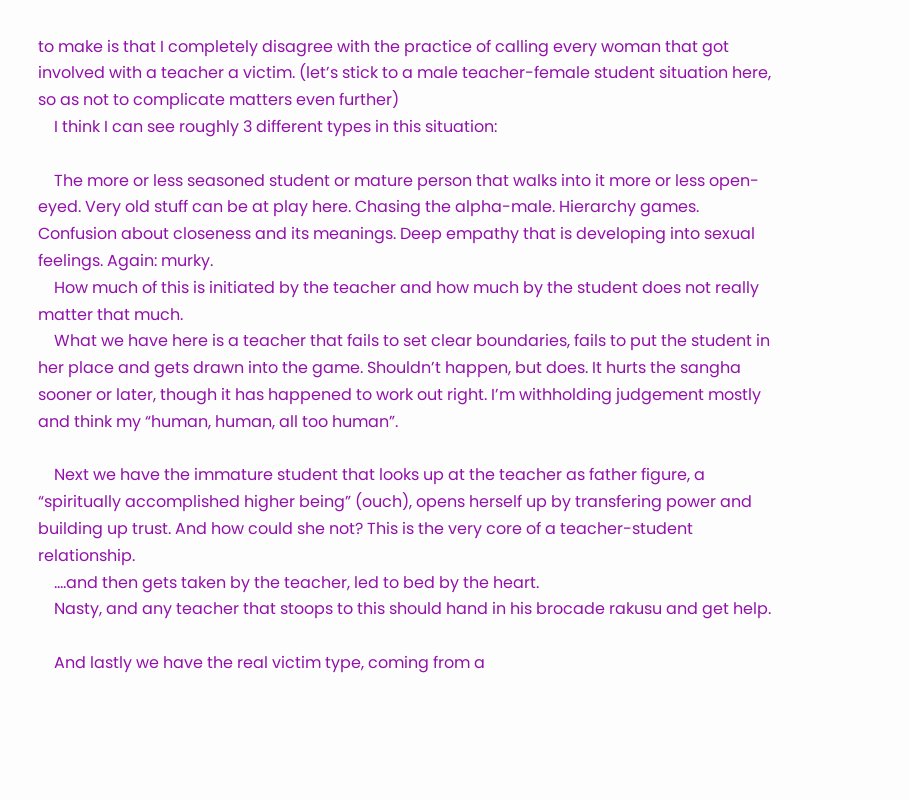to make is that I completely disagree with the practice of calling every woman that got involved with a teacher a victim. (let’s stick to a male teacher-female student situation here, so as not to complicate matters even further)
    I think I can see roughly 3 different types in this situation:

    The more or less seasoned student or mature person that walks into it more or less open-eyed. Very old stuff can be at play here. Chasing the alpha-male. Hierarchy games. Confusion about closeness and its meanings. Deep empathy that is developing into sexual feelings. Again: murky.
    How much of this is initiated by the teacher and how much by the student does not really matter that much.
    What we have here is a teacher that fails to set clear boundaries, fails to put the student in her place and gets drawn into the game. Shouldn’t happen, but does. It hurts the sangha sooner or later, though it has happened to work out right. I’m withholding judgement mostly and think my “human, human, all too human”.

    Next we have the immature student that looks up at the teacher as father figure, a “spiritually accomplished higher being” (ouch), opens herself up by transfering power and building up trust. And how could she not? This is the very core of a teacher-student relationship.
    ….and then gets taken by the teacher, led to bed by the heart.
    Nasty, and any teacher that stoops to this should hand in his brocade rakusu and get help.

    And lastly we have the real victim type, coming from a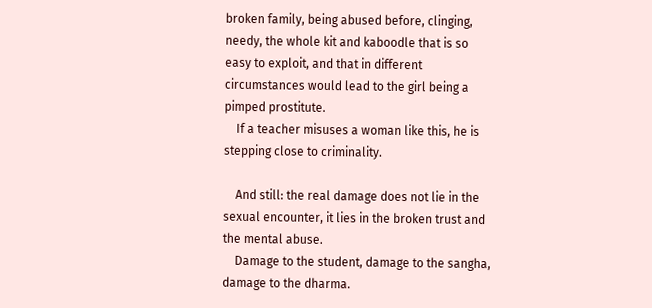broken family, being abused before, clinging, needy, the whole kit and kaboodle that is so easy to exploit, and that in different circumstances would lead to the girl being a pimped prostitute.
    If a teacher misuses a woman like this, he is stepping close to criminality.

    And still: the real damage does not lie in the sexual encounter, it lies in the broken trust and the mental abuse.
    Damage to the student, damage to the sangha, damage to the dharma.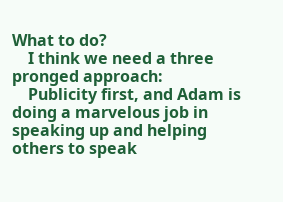What to do?
    I think we need a three pronged approach:
    Publicity first, and Adam is doing a marvelous job in speaking up and helping others to speak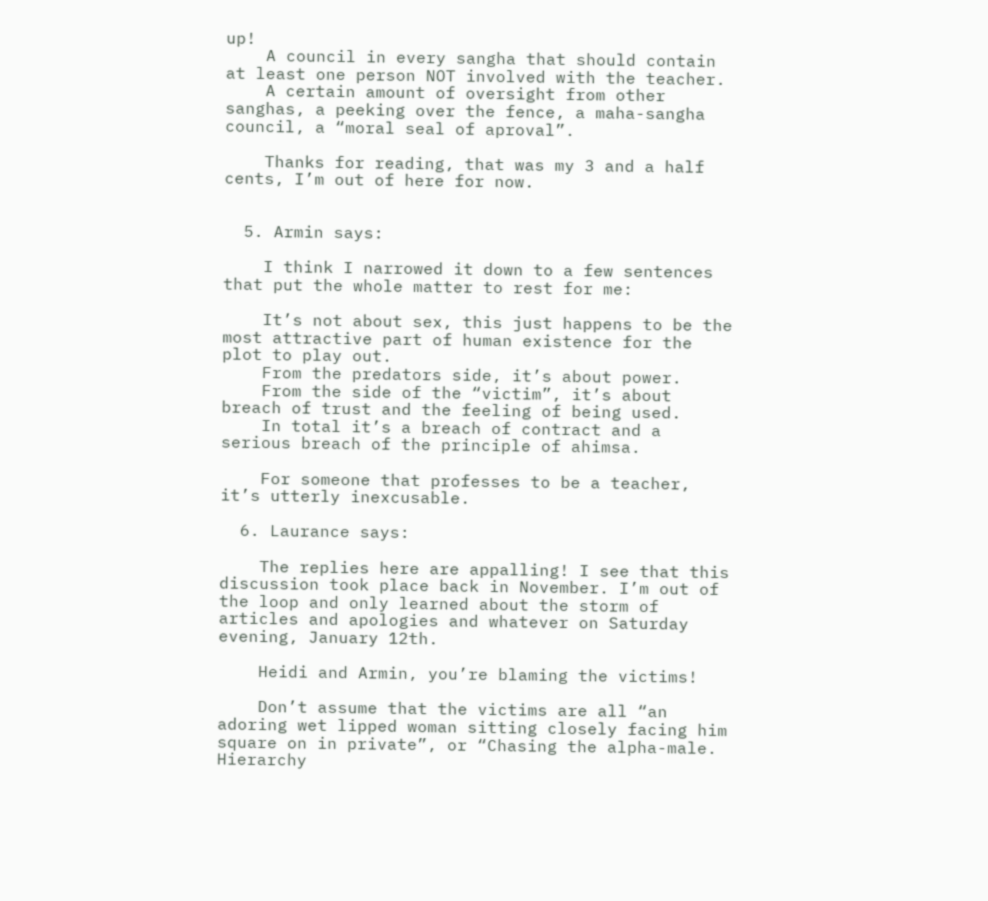up!
    A council in every sangha that should contain at least one person NOT involved with the teacher.
    A certain amount of oversight from other sanghas, a peeking over the fence, a maha-sangha council, a “moral seal of aproval”.

    Thanks for reading, that was my 3 and a half cents, I’m out of here for now.


  5. Armin says:

    I think I narrowed it down to a few sentences that put the whole matter to rest for me:

    It’s not about sex, this just happens to be the most attractive part of human existence for the plot to play out.
    From the predators side, it’s about power.
    From the side of the “victim”, it’s about breach of trust and the feeling of being used.
    In total it’s a breach of contract and a serious breach of the principle of ahimsa.

    For someone that professes to be a teacher, it’s utterly inexcusable.

  6. Laurance says:

    The replies here are appalling! I see that this discussion took place back in November. I’m out of the loop and only learned about the storm of articles and apologies and whatever on Saturday evening, January 12th.

    Heidi and Armin, you’re blaming the victims!

    Don’t assume that the victims are all “an adoring wet lipped woman sitting closely facing him square on in private”, or “Chasing the alpha-male. Hierarchy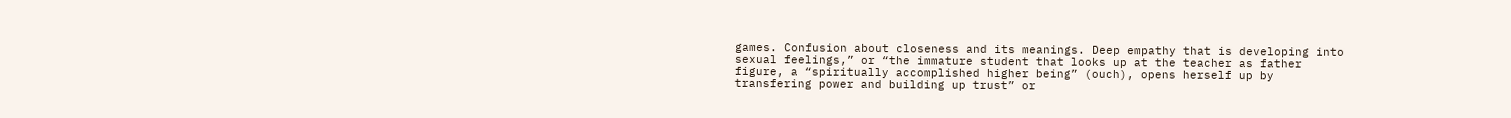games. Confusion about closeness and its meanings. Deep empathy that is developing into sexual feelings,” or “the immature student that looks up at the teacher as father figure, a “spiritually accomplished higher being” (ouch), opens herself up by transfering power and building up trust” or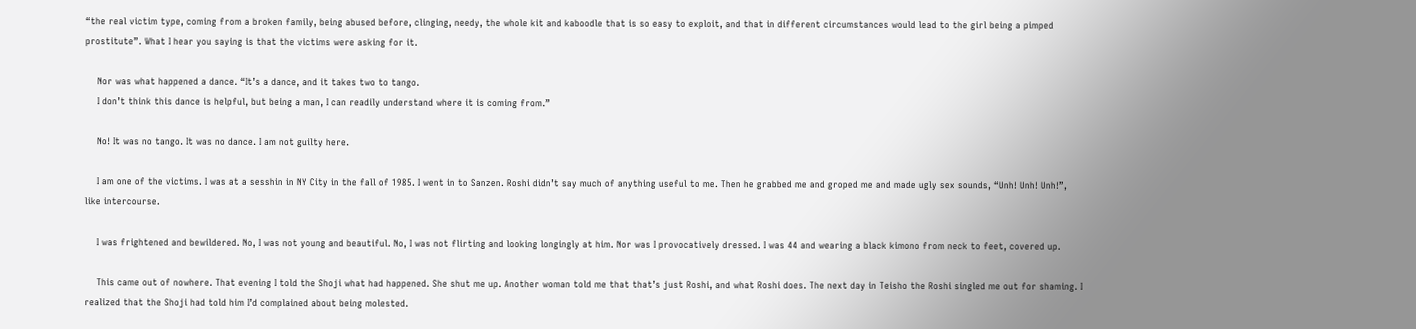“the real victim type, coming from a broken family, being abused before, clinging, needy, the whole kit and kaboodle that is so easy to exploit, and that in different circumstances would lead to the girl being a pimped prostitute”. What I hear you saying is that the victims were asking for it.

    Nor was what happened a dance. “It’s a dance, and it takes two to tango.
    I don’t think this dance is helpful, but being a man, I can readily understand where it is coming from.”

    No! It was no tango. It was no dance. I am not guilty here.

    I am one of the victims. I was at a sesshin in NY City in the fall of 1985. I went in to Sanzen. Roshi didn’t say much of anything useful to me. Then he grabbed me and groped me and made ugly sex sounds, “Unh! Unh! Unh!”, like intercourse.

    I was frightened and bewildered. No, I was not young and beautiful. No, I was not flirting and looking longingly at him. Nor was I provocatively dressed. I was 44 and wearing a black kimono from neck to feet, covered up.

    This came out of nowhere. That evening I told the Shoji what had happened. She shut me up. Another woman told me that that’s just Roshi, and what Roshi does. The next day in Teisho the Roshi singled me out for shaming. I realized that the Shoji had told him I’d complained about being molested.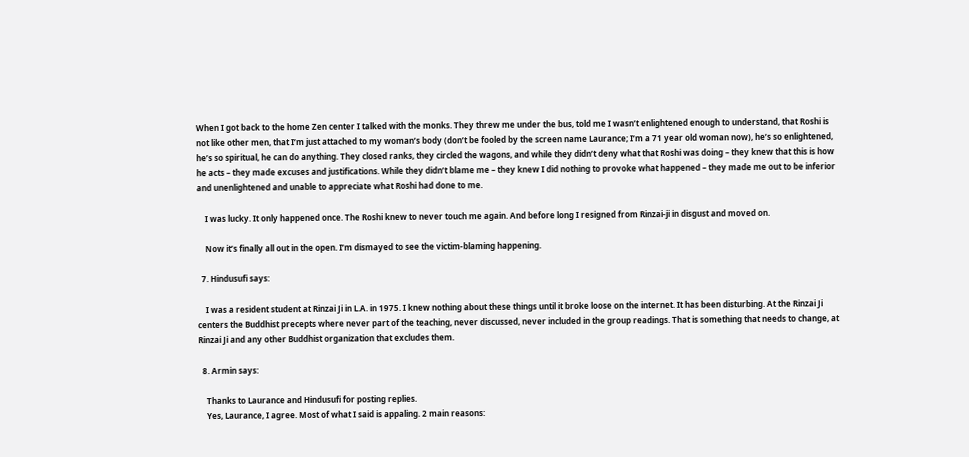When I got back to the home Zen center I talked with the monks. They threw me under the bus, told me I wasn’t enlightened enough to understand, that Roshi is not like other men, that I’m just attached to my woman’s body (don’t be fooled by the screen name Laurance; I’m a 71 year old woman now), he’s so enlightened, he’s so spiritual, he can do anything. They closed ranks, they circled the wagons, and while they didn’t deny what that Roshi was doing – they knew that this is how he acts – they made excuses and justifications. While they didn’t blame me – they knew I did nothing to provoke what happened – they made me out to be inferior and unenlightened and unable to appreciate what Roshi had done to me.

    I was lucky. It only happened once. The Roshi knew to never touch me again. And before long I resigned from Rinzai-ji in disgust and moved on.

    Now it’s finally all out in the open. I’m dismayed to see the victim-blaming happening.

  7. Hindusufi says:

    I was a resident student at Rinzai Ji in L.A. in 1975. I knew nothing about these things until it broke loose on the internet. It has been disturbing. At the Rinzai Ji centers the Buddhist precepts where never part of the teaching, never discussed, never included in the group readings. That is something that needs to change, at Rinzai Ji and any other Buddhist organization that excludes them.

  8. Armin says:

    Thanks to Laurance and Hindusufi for posting replies.
    Yes, Laurance, I agree. Most of what I said is appaling. 2 main reasons: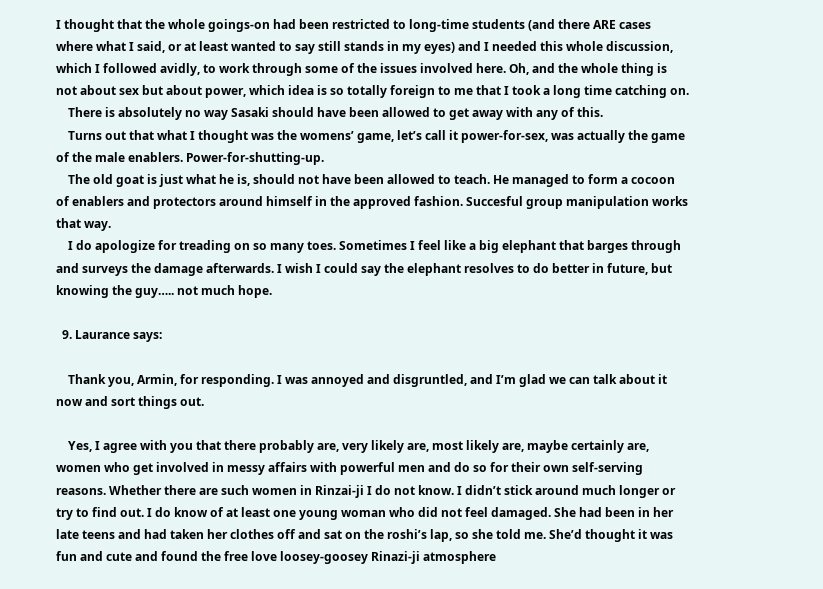I thought that the whole goings-on had been restricted to long-time students (and there ARE cases where what I said, or at least wanted to say still stands in my eyes) and I needed this whole discussion, which I followed avidly, to work through some of the issues involved here. Oh, and the whole thing is not about sex but about power, which idea is so totally foreign to me that I took a long time catching on.
    There is absolutely no way Sasaki should have been allowed to get away with any of this.
    Turns out that what I thought was the womens’ game, let’s call it power-for-sex, was actually the game of the male enablers. Power-for-shutting-up.
    The old goat is just what he is, should not have been allowed to teach. He managed to form a cocoon of enablers and protectors around himself in the approved fashion. Succesful group manipulation works that way.
    I do apologize for treading on so many toes. Sometimes I feel like a big elephant that barges through and surveys the damage afterwards. I wish I could say the elephant resolves to do better in future, but knowing the guy….. not much hope.

  9. Laurance says:

    Thank you, Armin, for responding. I was annoyed and disgruntled, and I’m glad we can talk about it now and sort things out.

    Yes, I agree with you that there probably are, very likely are, most likely are, maybe certainly are, women who get involved in messy affairs with powerful men and do so for their own self-serving reasons. Whether there are such women in Rinzai-ji I do not know. I didn’t stick around much longer or try to find out. I do know of at least one young woman who did not feel damaged. She had been in her late teens and had taken her clothes off and sat on the roshi’s lap, so she told me. She’d thought it was fun and cute and found the free love loosey-goosey Rinazi-ji atmosphere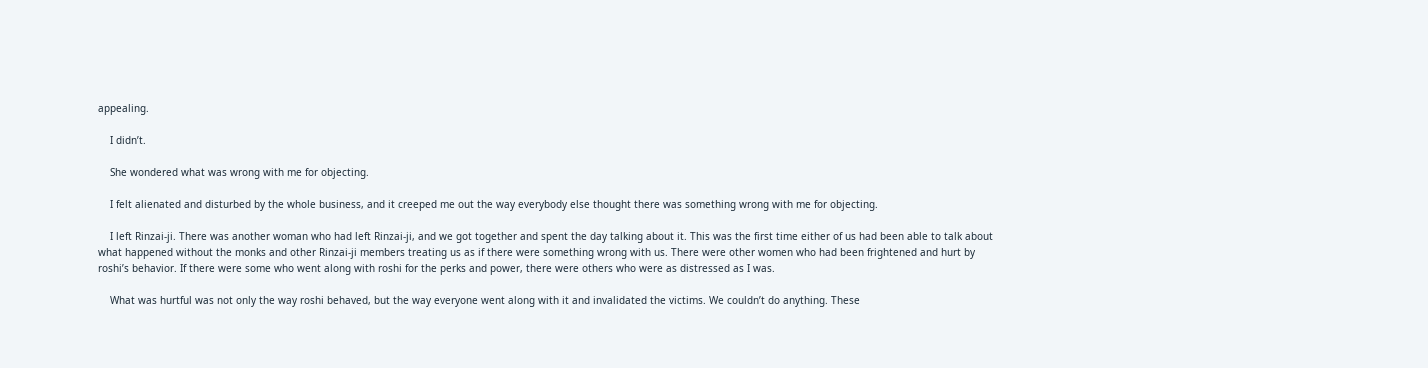appealing.

    I didn’t.

    She wondered what was wrong with me for objecting.

    I felt alienated and disturbed by the whole business, and it creeped me out the way everybody else thought there was something wrong with me for objecting.

    I left Rinzai-ji. There was another woman who had left Rinzai-ji, and we got together and spent the day talking about it. This was the first time either of us had been able to talk about what happened without the monks and other Rinzai-ji members treating us as if there were something wrong with us. There were other women who had been frightened and hurt by roshi’s behavior. If there were some who went along with roshi for the perks and power, there were others who were as distressed as I was.

    What was hurtful was not only the way roshi behaved, but the way everyone went along with it and invalidated the victims. We couldn’t do anything. These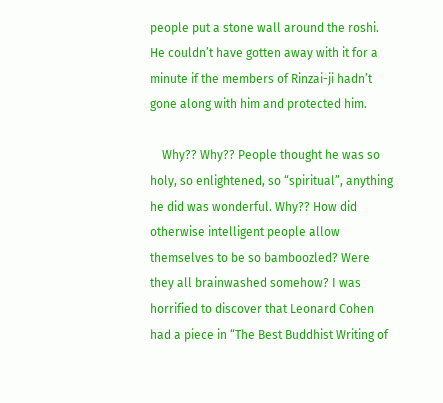people put a stone wall around the roshi. He couldn’t have gotten away with it for a minute if the members of Rinzai-ji hadn’t gone along with him and protected him.

    Why?? Why?? People thought he was so holy, so enlightened, so “spiritual”, anything he did was wonderful. Why?? How did otherwise intelligent people allow themselves to be so bamboozled? Were they all brainwashed somehow? I was horrified to discover that Leonard Cohen had a piece in “The Best Buddhist Writing of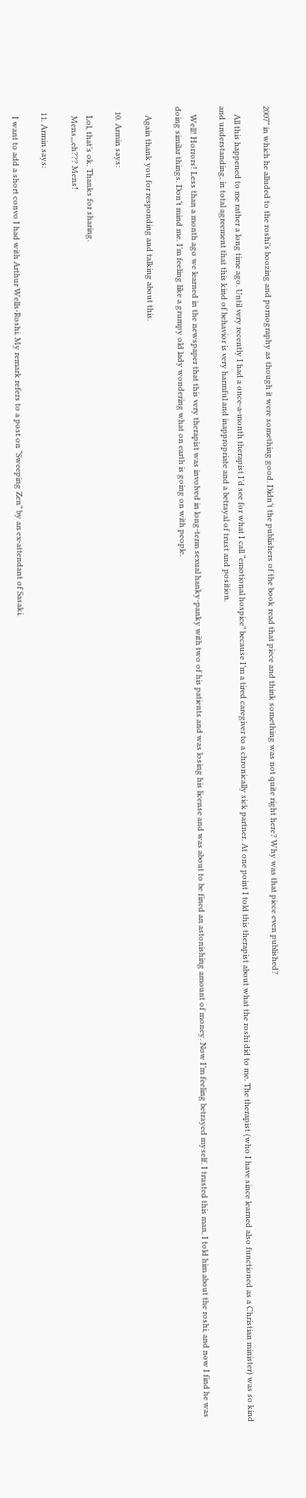2007” in which he alluded to the roshi’s boozing and pornography as though it were something good. Didn’t the publishers of the book read that piece and think something was not quite right here? Why was that piece even published?

    All this happened to me rather a long time ago. Until very recently I had a once-a-month therapist I’d see for what I call “emotional hospice” because I’m a tired caregiver to a chronically sick partner. At one point I told this therapist about what the roshi did to me. The therapist (who I have since learned also functioned as a Christian minister) was so kind and understanding, in total agreement that this kind of behavior is very harmful and inappropriate and a betrayal of trust and position.

    Well! Horrors! Less than a month ago we learned in the newspaper that this very therapist was involved in long-term sexual hanky-panky with two of his patients and was losing his license and was about to be fined an astonishing amount of money. Now I’m feeling betrayed myself. I trusted this man, I told him about the roshi, and now I find he was doing similar things. Don’t mind me. I’m feeling like a grumpy old lady wondering what on earth is going on with people.

    Again thank you for responding and talking about this.

  10. Armin says:

    Lol, that’s ok. Thanks for sharing.
    Mens,,,eh??? Mens!

  11. Armin says:

    I want to add a short convo I had with Arthur Wells-Roshi. My remark refers to a post on “Sweeping Zen” by an ex-attendant of Sasaki.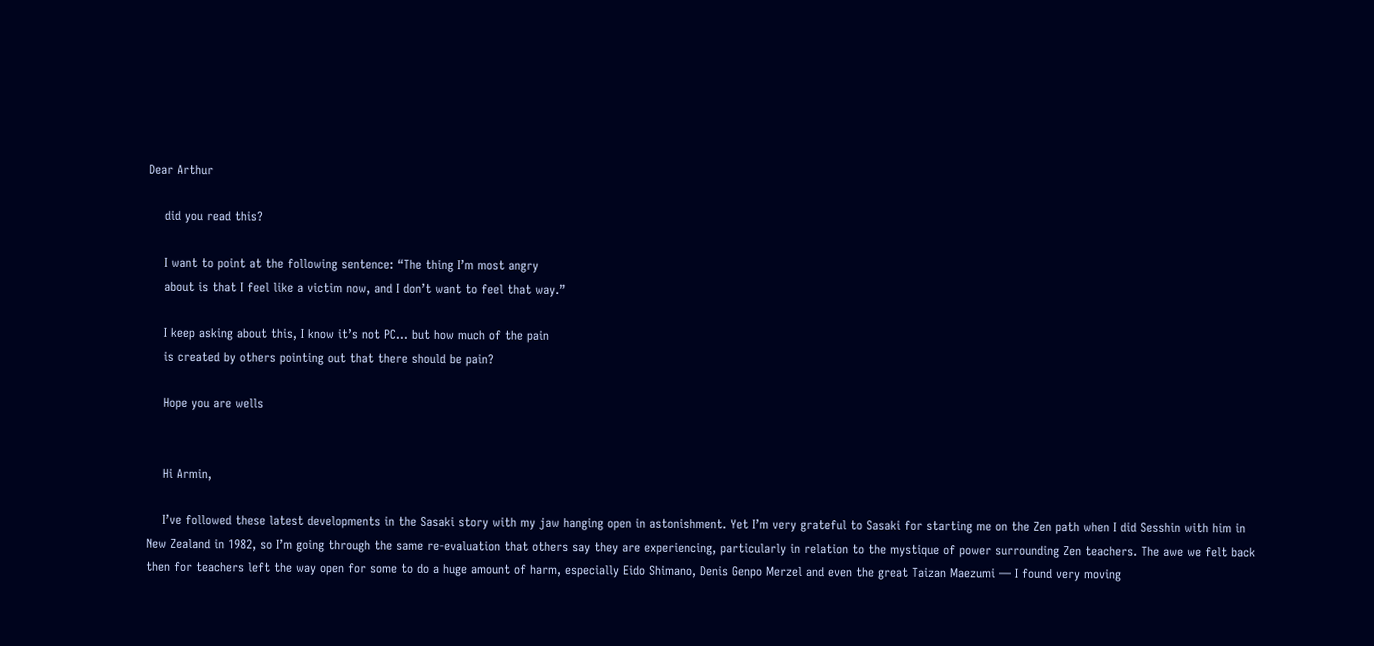Dear Arthur

    did you read this?

    I want to point at the following sentence: “The thing I’m most angry
    about is that I feel like a victim now, and I don’t want to feel that way.”

    I keep asking about this, I know it’s not PC… but how much of the pain
    is created by others pointing out that there should be pain?

    Hope you are wells


    Hi Armin,

    I’ve followed these latest developments in the Sasaki story with my jaw hanging open in astonishment. Yet I’m very grateful to Sasaki for starting me on the Zen path when I did Sesshin with him in New Zealand in 1982, so I’m going through the same re-evaluation that others say they are experiencing, particularly in relation to the mystique of power surrounding Zen teachers. The awe we felt back then for teachers left the way open for some to do a huge amount of harm, especially Eido Shimano, Denis Genpo Merzel and even the great Taizan Maezumi — I found very moving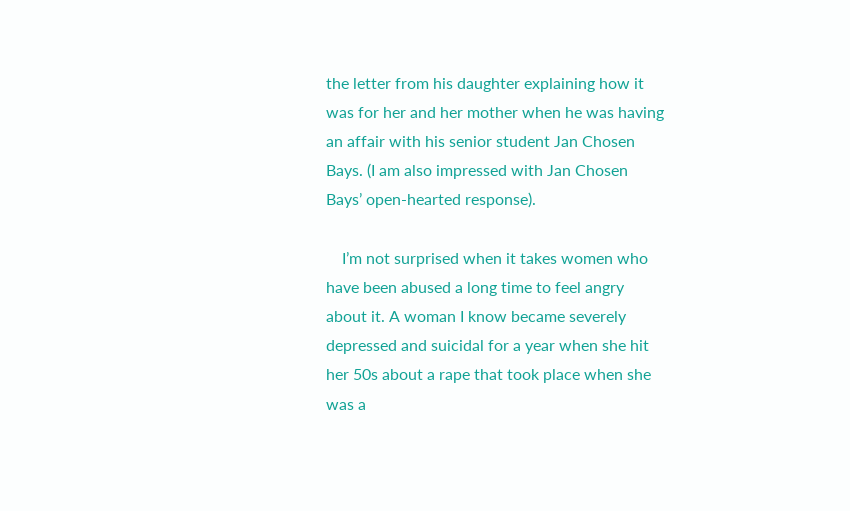the letter from his daughter explaining how it was for her and her mother when he was having an affair with his senior student Jan Chosen Bays. (I am also impressed with Jan Chosen Bays’ open-hearted response).

    I’m not surprised when it takes women who have been abused a long time to feel angry about it. A woman I know became severely depressed and suicidal for a year when she hit her 50s about a rape that took place when she was a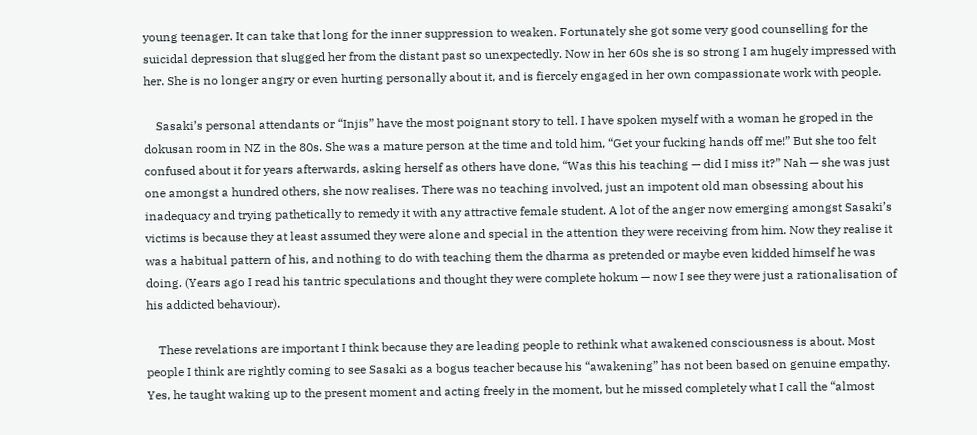young teenager. It can take that long for the inner suppression to weaken. Fortunately she got some very good counselling for the suicidal depression that slugged her from the distant past so unexpectedly. Now in her 60s she is so strong I am hugely impressed with her. She is no longer angry or even hurting personally about it, and is fiercely engaged in her own compassionate work with people.

    Sasaki’s personal attendants or “Injis” have the most poignant story to tell. I have spoken myself with a woman he groped in the dokusan room in NZ in the 80s. She was a mature person at the time and told him, “Get your fucking hands off me!” But she too felt confused about it for years afterwards, asking herself as others have done, “Was this his teaching — did I miss it?” Nah — she was just one amongst a hundred others, she now realises. There was no teaching involved, just an impotent old man obsessing about his inadequacy and trying pathetically to remedy it with any attractive female student. A lot of the anger now emerging amongst Sasaki’s victims is because they at least assumed they were alone and special in the attention they were receiving from him. Now they realise it was a habitual pattern of his, and nothing to do with teaching them the dharma as pretended or maybe even kidded himself he was doing. (Years ago I read his tantric speculations and thought they were complete hokum — now I see they were just a rationalisation of his addicted behaviour).

    These revelations are important I think because they are leading people to rethink what awakened consciousness is about. Most people I think are rightly coming to see Sasaki as a bogus teacher because his “awakening” has not been based on genuine empathy. Yes, he taught waking up to the present moment and acting freely in the moment, but he missed completely what I call the “almost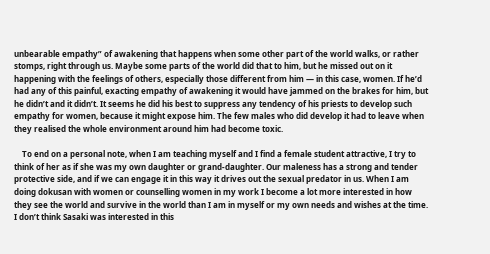unbearable empathy” of awakening that happens when some other part of the world walks, or rather stomps, right through us. Maybe some parts of the world did that to him, but he missed out on it happening with the feelings of others, especially those different from him — in this case, women. If he’d had any of this painful, exacting empathy of awakening it would have jammed on the brakes for him, but he didn’t and it didn’t. It seems he did his best to suppress any tendency of his priests to develop such empathy for women, because it might expose him. The few males who did develop it had to leave when they realised the whole environment around him had become toxic.

    To end on a personal note, when I am teaching myself and I find a female student attractive, I try to think of her as if she was my own daughter or grand-daughter. Our maleness has a strong and tender protective side, and if we can engage it in this way it drives out the sexual predator in us. When I am doing dokusan with women or counselling women in my work I become a lot more interested in how they see the world and survive in the world than I am in myself or my own needs and wishes at the time. I don’t think Sasaki was interested in this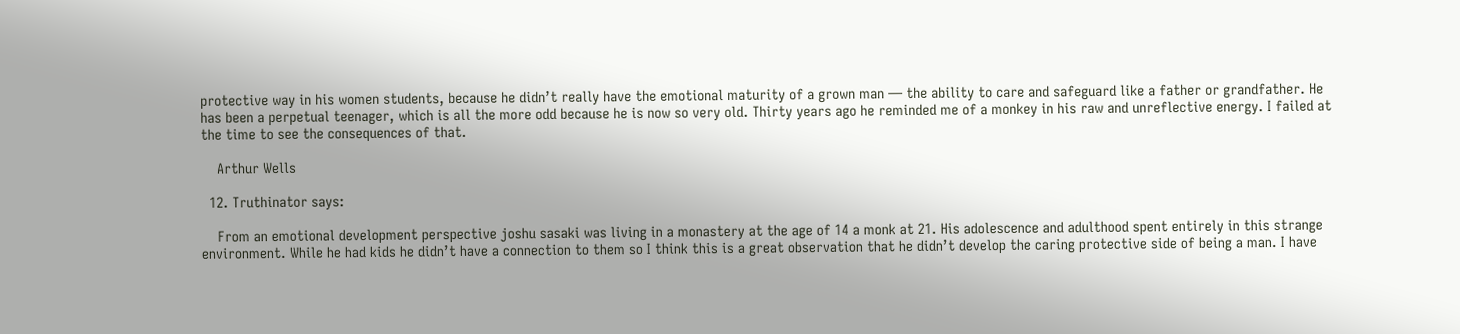protective way in his women students, because he didn’t really have the emotional maturity of a grown man — the ability to care and safeguard like a father or grandfather. He has been a perpetual teenager, which is all the more odd because he is now so very old. Thirty years ago he reminded me of a monkey in his raw and unreflective energy. I failed at the time to see the consequences of that.

    Arthur Wells

  12. Truthinator says:

    From an emotional development perspective joshu sasaki was living in a monastery at the age of 14 a monk at 21. His adolescence and adulthood spent entirely in this strange environment. While he had kids he didn’t have a connection to them so I think this is a great observation that he didn’t develop the caring protective side of being a man. I have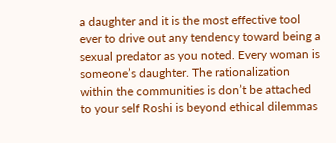a daughter and it is the most effective tool ever to drive out any tendency toward being a sexual predator as you noted. Every woman is someone’s daughter. The rationalization within the communities is don’t be attached to your self Roshi is beyond ethical dilemmas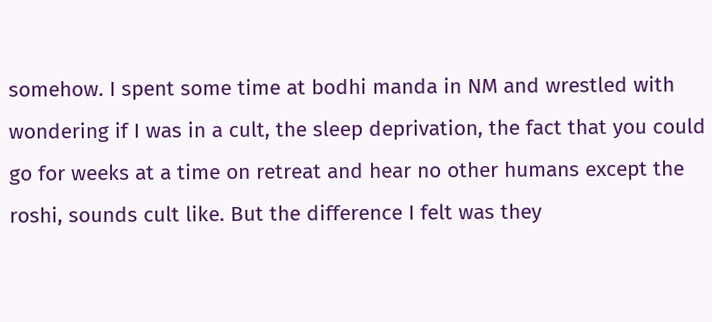somehow. I spent some time at bodhi manda in NM and wrestled with wondering if I was in a cult, the sleep deprivation, the fact that you could go for weeks at a time on retreat and hear no other humans except the roshi, sounds cult like. But the difference I felt was they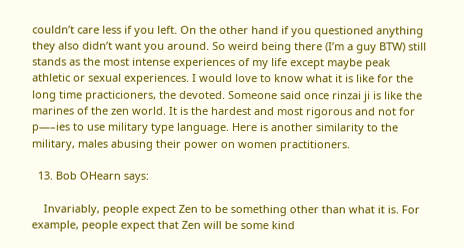couldn’t care less if you left. On the other hand if you questioned anything they also didn’t want you around. So weird being there (I’m a guy BTW) still stands as the most intense experiences of my life except maybe peak athletic or sexual experiences. I would love to know what it is like for the long time practicioners, the devoted. Someone said once rinzai ji is like the marines of the zen world. It is the hardest and most rigorous and not for p—–ies to use military type language. Here is another similarity to the military, males abusing their power on women practitioners.

  13. Bob OHearn says:

    Invariably, people expect Zen to be something other than what it is. For example, people expect that Zen will be some kind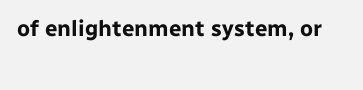of enlightenment system, or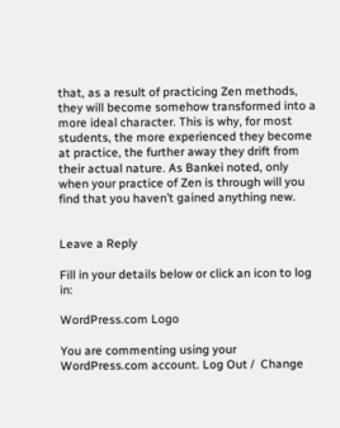that, as a result of practicing Zen methods, they will become somehow transformed into a more ideal character. This is why, for most students, the more experienced they become at practice, the further away they drift from their actual nature. As Bankei noted, only when your practice of Zen is through will you find that you haven’t gained anything new.


Leave a Reply

Fill in your details below or click an icon to log in:

WordPress.com Logo

You are commenting using your WordPress.com account. Log Out /  Change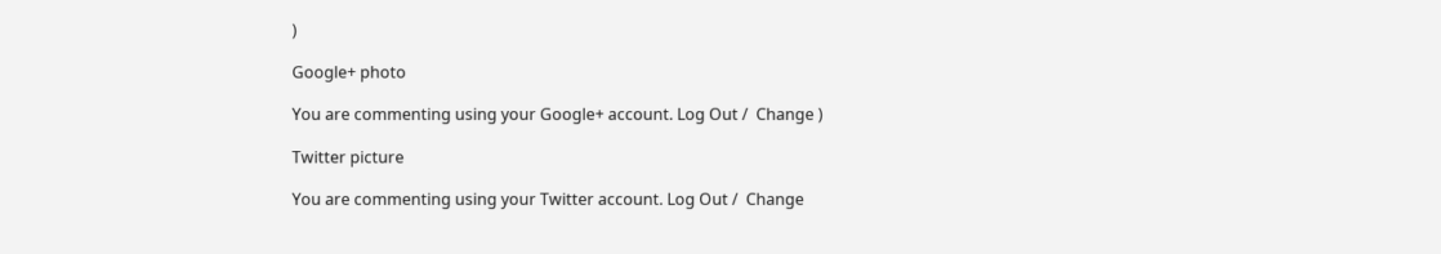)

Google+ photo

You are commenting using your Google+ account. Log Out /  Change )

Twitter picture

You are commenting using your Twitter account. Log Out /  Change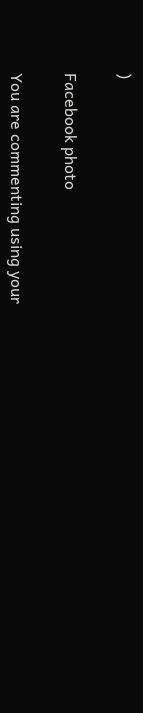)

Facebook photo

You are commenting using your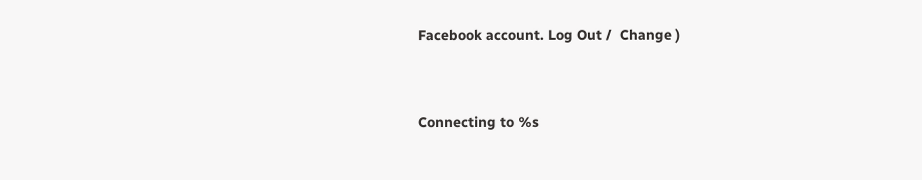Facebook account. Log Out /  Change )


Connecting to %s